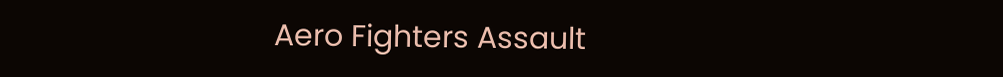Aero Fighters Assault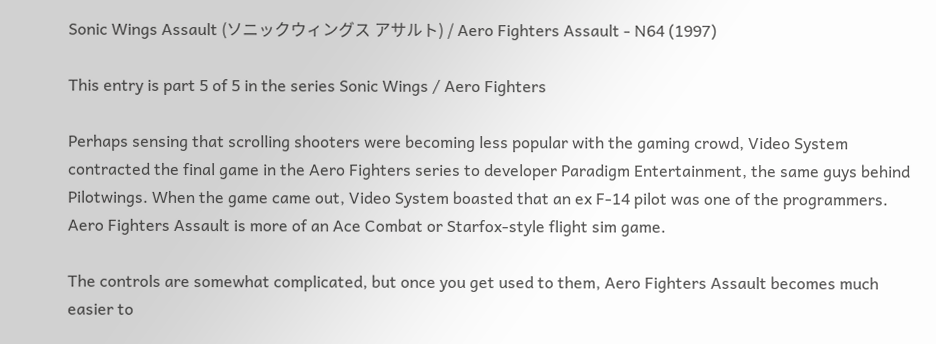Sonic Wings Assault (ソニックウィングス アサルト) / Aero Fighters Assault - N64 (1997)

This entry is part 5 of 5 in the series Sonic Wings / Aero Fighters

Perhaps sensing that scrolling shooters were becoming less popular with the gaming crowd, Video System contracted the final game in the Aero Fighters series to developer Paradigm Entertainment, the same guys behind Pilotwings. When the game came out, Video System boasted that an ex F-14 pilot was one of the programmers. Aero Fighters Assault is more of an Ace Combat or Starfox-style flight sim game.

The controls are somewhat complicated, but once you get used to them, Aero Fighters Assault becomes much easier to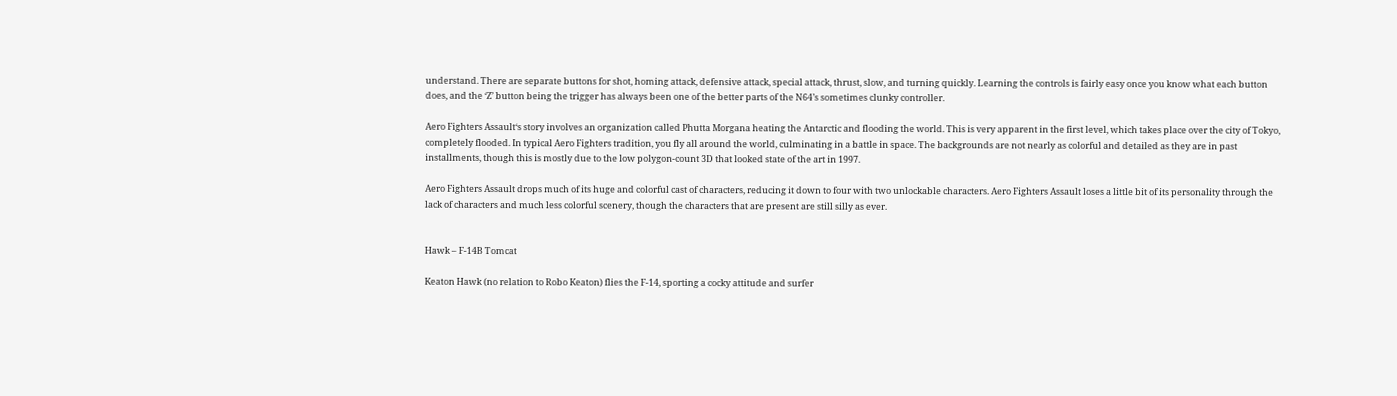understand. There are separate buttons for shot, homing attack, defensive attack, special attack, thrust, slow, and turning quickly. Learning the controls is fairly easy once you know what each button does, and the ‘Z’ button being the trigger has always been one of the better parts of the N64’s sometimes clunky controller.

Aero Fighters Assault‘s story involves an organization called Phutta Morgana heating the Antarctic and flooding the world. This is very apparent in the first level, which takes place over the city of Tokyo, completely flooded. In typical Aero Fighters tradition, you fly all around the world, culminating in a battle in space. The backgrounds are not nearly as colorful and detailed as they are in past installments, though this is mostly due to the low polygon-count 3D that looked state of the art in 1997.

Aero Fighters Assault drops much of its huge and colorful cast of characters, reducing it down to four with two unlockable characters. Aero Fighters Assault loses a little bit of its personality through the lack of characters and much less colorful scenery, though the characters that are present are still silly as ever.


Hawk – F-14B Tomcat

Keaton Hawk (no relation to Robo Keaton) flies the F-14, sporting a cocky attitude and surfer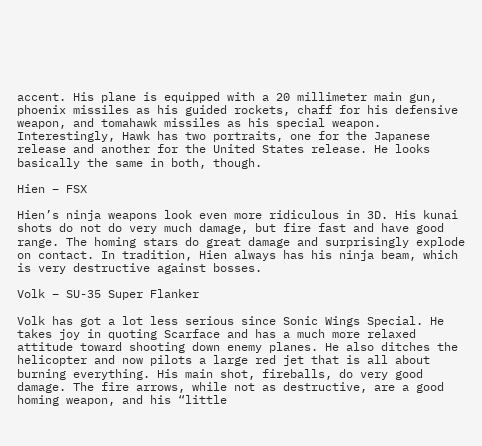accent. His plane is equipped with a 20 millimeter main gun, phoenix missiles as his guided rockets, chaff for his defensive weapon, and tomahawk missiles as his special weapon. Interestingly, Hawk has two portraits, one for the Japanese release and another for the United States release. He looks basically the same in both, though.

Hien – FSX

Hien’s ninja weapons look even more ridiculous in 3D. His kunai shots do not do very much damage, but fire fast and have good range. The homing stars do great damage and surprisingly explode on contact. In tradition, Hien always has his ninja beam, which is very destructive against bosses.

Volk – SU-35 Super Flanker

Volk has got a lot less serious since Sonic Wings Special. He takes joy in quoting Scarface and has a much more relaxed attitude toward shooting down enemy planes. He also ditches the helicopter and now pilots a large red jet that is all about burning everything. His main shot, fireballs, do very good damage. The fire arrows, while not as destructive, are a good homing weapon, and his “little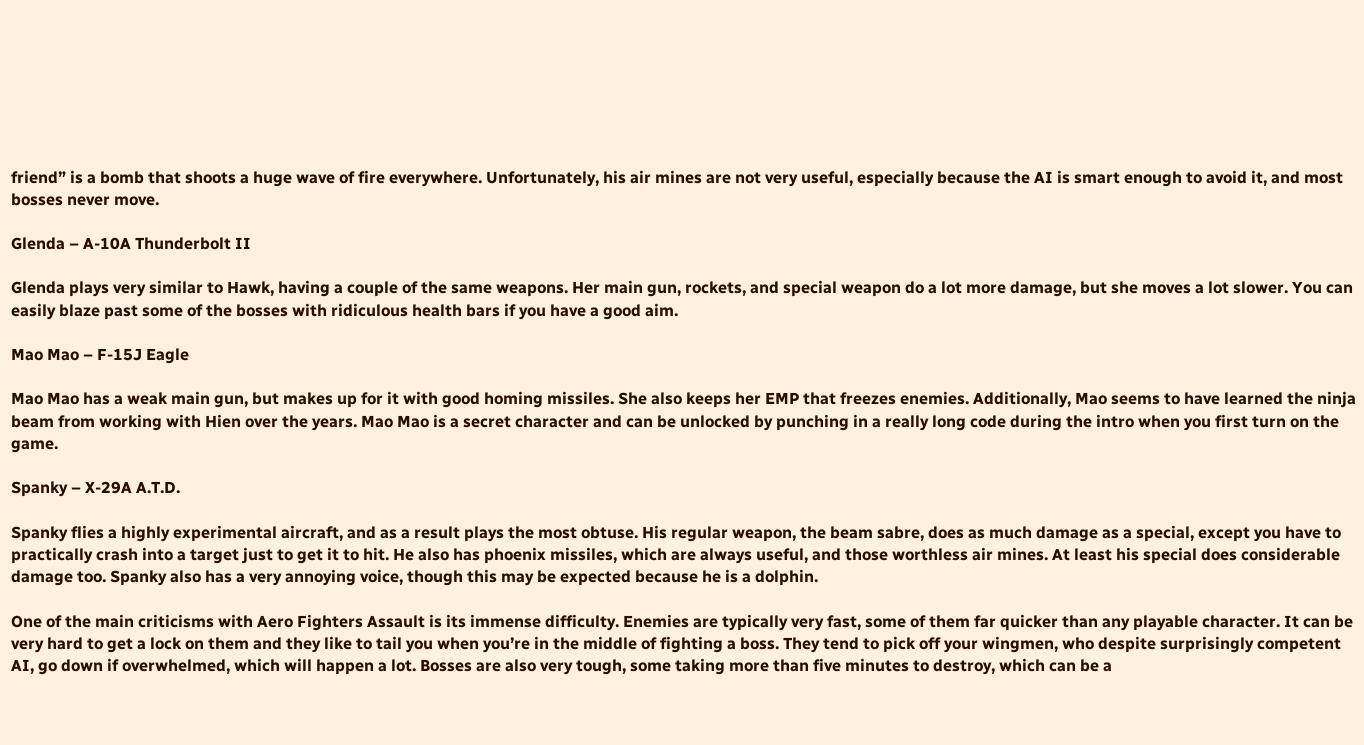friend” is a bomb that shoots a huge wave of fire everywhere. Unfortunately, his air mines are not very useful, especially because the AI is smart enough to avoid it, and most bosses never move.

Glenda – A-10A Thunderbolt II

Glenda plays very similar to Hawk, having a couple of the same weapons. Her main gun, rockets, and special weapon do a lot more damage, but she moves a lot slower. You can easily blaze past some of the bosses with ridiculous health bars if you have a good aim.

Mao Mao – F-15J Eagle

Mao Mao has a weak main gun, but makes up for it with good homing missiles. She also keeps her EMP that freezes enemies. Additionally, Mao seems to have learned the ninja beam from working with Hien over the years. Mao Mao is a secret character and can be unlocked by punching in a really long code during the intro when you first turn on the game.

Spanky – X-29A A.T.D.

Spanky flies a highly experimental aircraft, and as a result plays the most obtuse. His regular weapon, the beam sabre, does as much damage as a special, except you have to practically crash into a target just to get it to hit. He also has phoenix missiles, which are always useful, and those worthless air mines. At least his special does considerable damage too. Spanky also has a very annoying voice, though this may be expected because he is a dolphin.

One of the main criticisms with Aero Fighters Assault is its immense difficulty. Enemies are typically very fast, some of them far quicker than any playable character. It can be very hard to get a lock on them and they like to tail you when you’re in the middle of fighting a boss. They tend to pick off your wingmen, who despite surprisingly competent AI, go down if overwhelmed, which will happen a lot. Bosses are also very tough, some taking more than five minutes to destroy, which can be a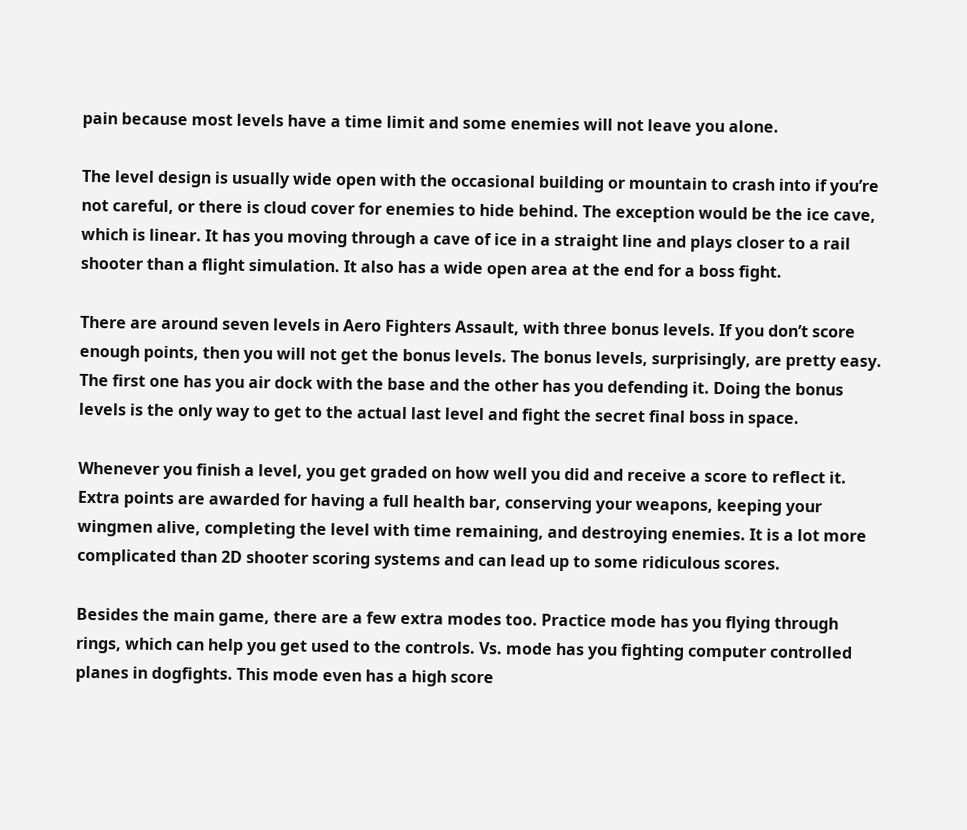pain because most levels have a time limit and some enemies will not leave you alone.

The level design is usually wide open with the occasional building or mountain to crash into if you’re not careful, or there is cloud cover for enemies to hide behind. The exception would be the ice cave, which is linear. It has you moving through a cave of ice in a straight line and plays closer to a rail shooter than a flight simulation. It also has a wide open area at the end for a boss fight.

There are around seven levels in Aero Fighters Assault, with three bonus levels. If you don’t score enough points, then you will not get the bonus levels. The bonus levels, surprisingly, are pretty easy. The first one has you air dock with the base and the other has you defending it. Doing the bonus levels is the only way to get to the actual last level and fight the secret final boss in space.

Whenever you finish a level, you get graded on how well you did and receive a score to reflect it. Extra points are awarded for having a full health bar, conserving your weapons, keeping your wingmen alive, completing the level with time remaining, and destroying enemies. It is a lot more complicated than 2D shooter scoring systems and can lead up to some ridiculous scores.

Besides the main game, there are a few extra modes too. Practice mode has you flying through rings, which can help you get used to the controls. Vs. mode has you fighting computer controlled planes in dogfights. This mode even has a high score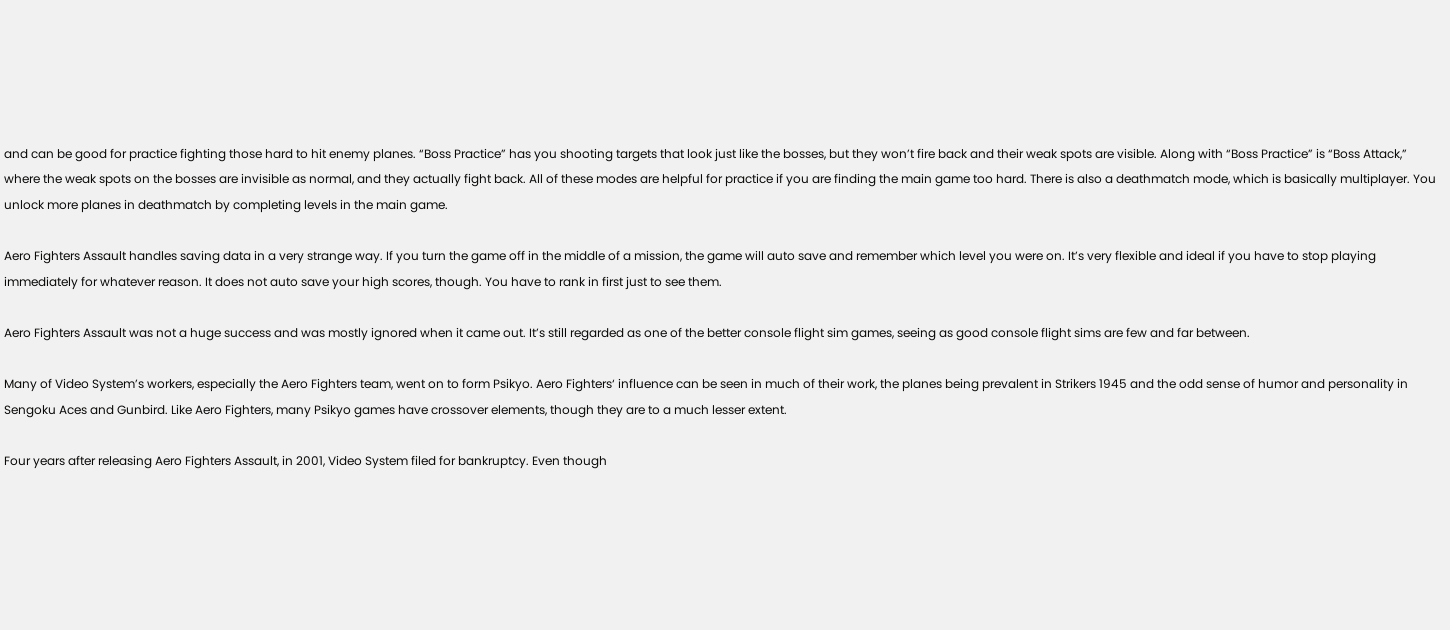and can be good for practice fighting those hard to hit enemy planes. “Boss Practice” has you shooting targets that look just like the bosses, but they won’t fire back and their weak spots are visible. Along with “Boss Practice” is “Boss Attack,” where the weak spots on the bosses are invisible as normal, and they actually fight back. All of these modes are helpful for practice if you are finding the main game too hard. There is also a deathmatch mode, which is basically multiplayer. You unlock more planes in deathmatch by completing levels in the main game.

Aero Fighters Assault handles saving data in a very strange way. If you turn the game off in the middle of a mission, the game will auto save and remember which level you were on. It’s very flexible and ideal if you have to stop playing immediately for whatever reason. It does not auto save your high scores, though. You have to rank in first just to see them.

Aero Fighters Assault was not a huge success and was mostly ignored when it came out. It’s still regarded as one of the better console flight sim games, seeing as good console flight sims are few and far between.

Many of Video System’s workers, especially the Aero Fighters team, went on to form Psikyo. Aero Fighters‘ influence can be seen in much of their work, the planes being prevalent in Strikers 1945 and the odd sense of humor and personality in Sengoku Aces and Gunbird. Like Aero Fighters, many Psikyo games have crossover elements, though they are to a much lesser extent.

Four years after releasing Aero Fighters Assault, in 2001, Video System filed for bankruptcy. Even though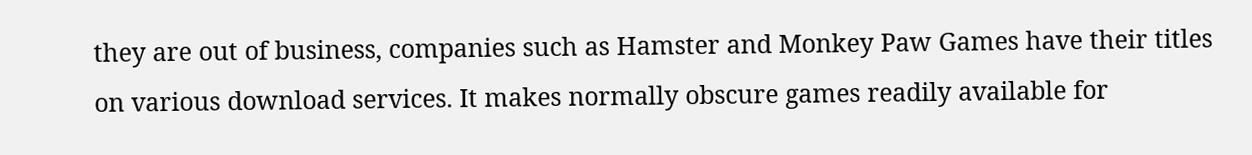they are out of business, companies such as Hamster and Monkey Paw Games have their titles on various download services. It makes normally obscure games readily available for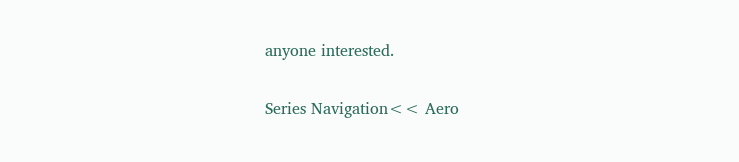anyone interested.

Series Navigation<< Aero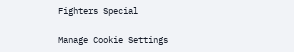Fighters Special

Manage Cookie Settings